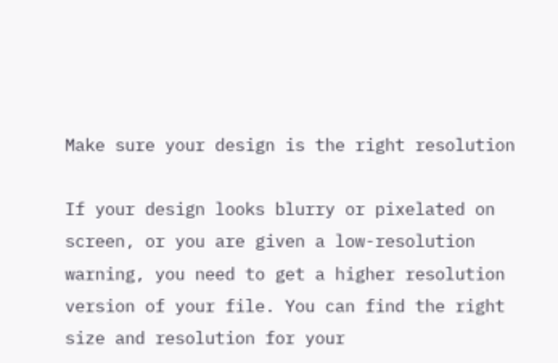Make sure your design is the right resolution

If your design looks blurry or pixelated on screen, or you are given a low-resolution warning, you need to get a higher resolution version of your file. You can find the right size and resolution for your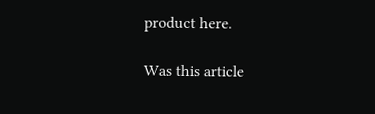product here.

Was this article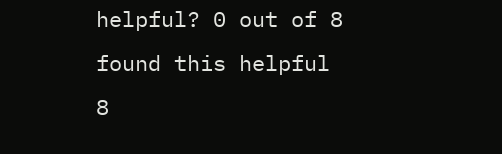helpful? 0 out of 8 found this helpful 8